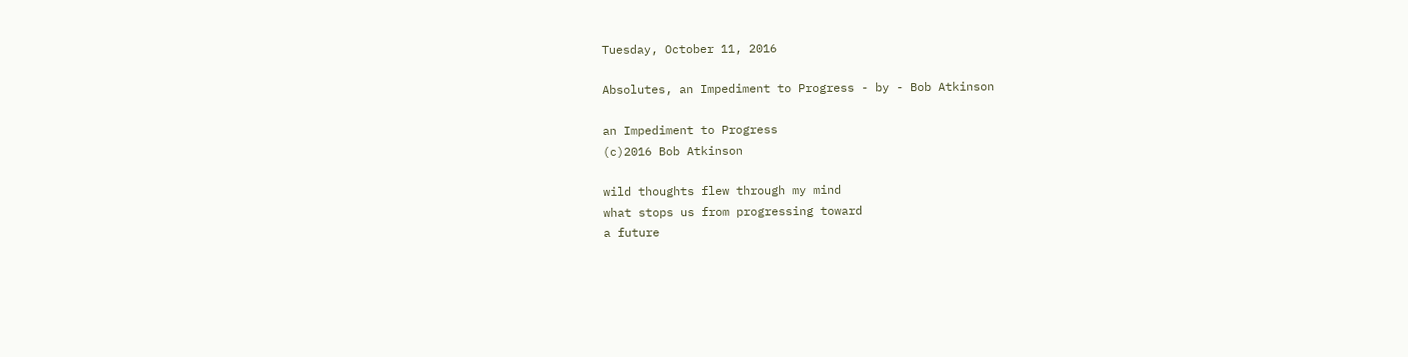Tuesday, October 11, 2016

Absolutes, an Impediment to Progress - by - Bob Atkinson

an Impediment to Progress
(c)2016 Bob Atkinson

wild thoughts flew through my mind
what stops us from progressing toward
a future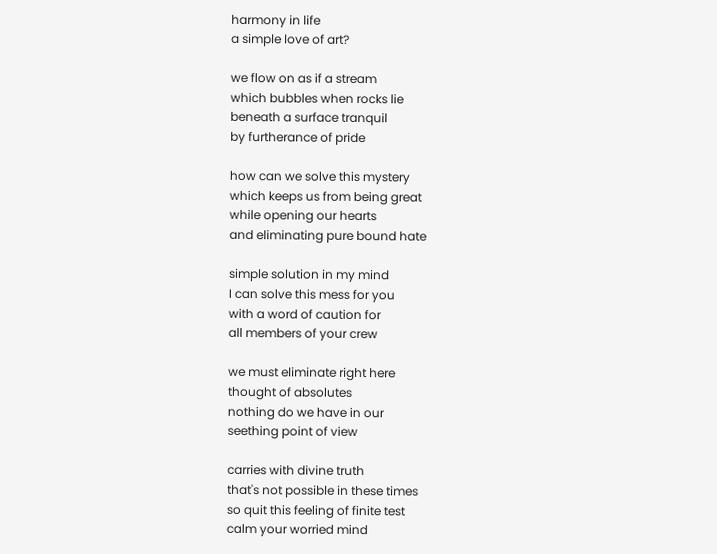harmony in life
a simple love of art?

we flow on as if a stream
which bubbles when rocks lie
beneath a surface tranquil
by furtherance of pride

how can we solve this mystery
which keeps us from being great
while opening our hearts
and eliminating pure bound hate

simple solution in my mind
I can solve this mess for you
with a word of caution for
all members of your crew

we must eliminate right here
thought of absolutes
nothing do we have in our
seething point of view

carries with divine truth
that's not possible in these times
so quit this feeling of finite test
calm your worried mind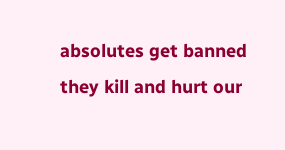absolutes get banned
they kill and hurt our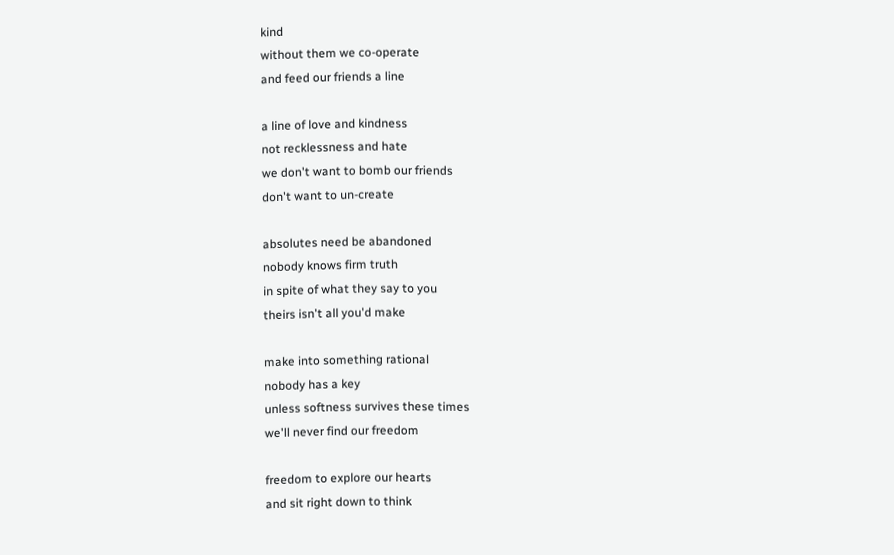kind
without them we co-operate
and feed our friends a line

a line of love and kindness
not recklessness and hate
we don't want to bomb our friends
don't want to un-create

absolutes need be abandoned
nobody knows firm truth
in spite of what they say to you
theirs isn't all you'd make

make into something rational
nobody has a key
unless softness survives these times
we'll never find our freedom

freedom to explore our hearts
and sit right down to think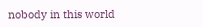nobody in this world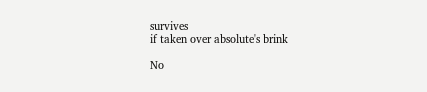survives
if taken over absolute's brink

No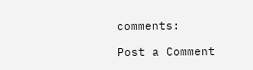comments:

Post a Comment